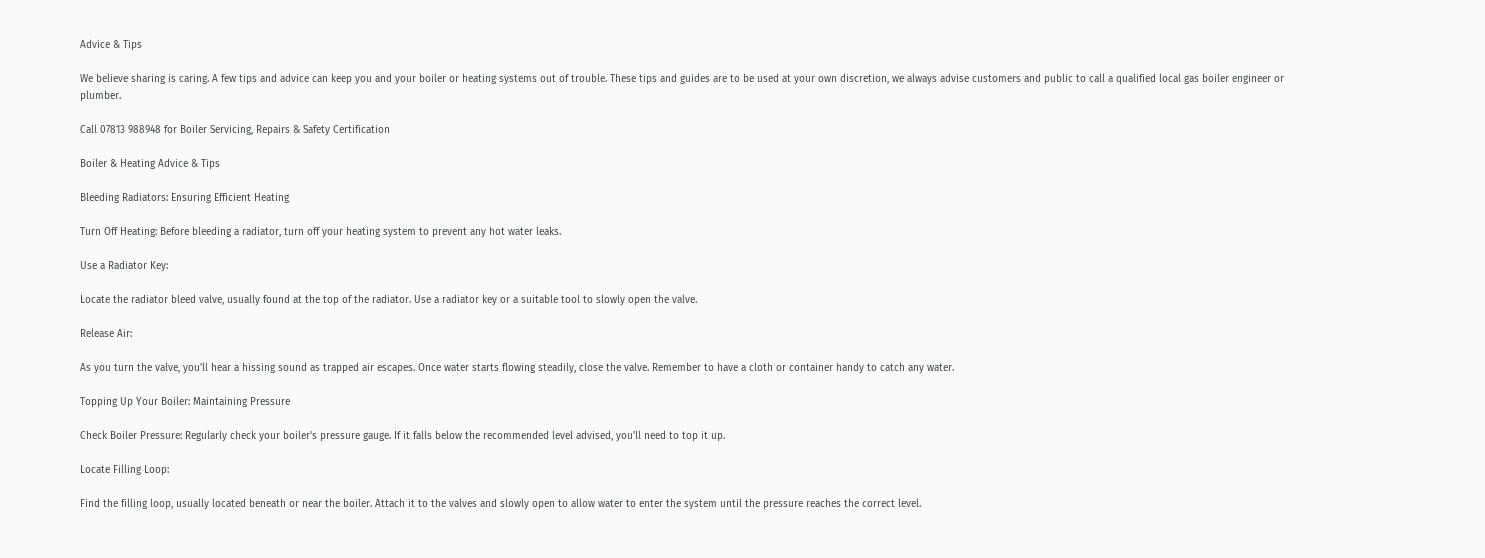Advice & Tips

We believe sharing is caring. A few tips and advice can keep you and your boiler or heating systems out of trouble. These tips and guides are to be used at your own discretion, we always advise customers and public to call a qualified local gas boiler engineer or plumber.

Call 07813 988948 for Boiler Servicing, Repairs & Safety Certification

Boiler & Heating Advice & Tips

Bleeding Radiators: Ensuring Efficient Heating

Turn Off Heating: Before bleeding a radiator, turn off your heating system to prevent any hot water leaks.

Use a Radiator Key:

Locate the radiator bleed valve, usually found at the top of the radiator. Use a radiator key or a suitable tool to slowly open the valve.

Release Air:

As you turn the valve, you'll hear a hissing sound as trapped air escapes. Once water starts flowing steadily, close the valve. Remember to have a cloth or container handy to catch any water.

Topping Up Your Boiler: Maintaining Pressure

Check Boiler Pressure: Regularly check your boiler's pressure gauge. If it falls below the recommended level advised, you'll need to top it up.

Locate Filling Loop:

Find the filling loop, usually located beneath or near the boiler. Attach it to the valves and slowly open to allow water to enter the system until the pressure reaches the correct level.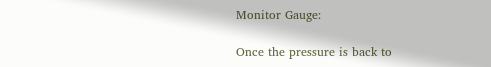Monitor Gauge:

Once the pressure is back to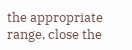the appropriate range, close the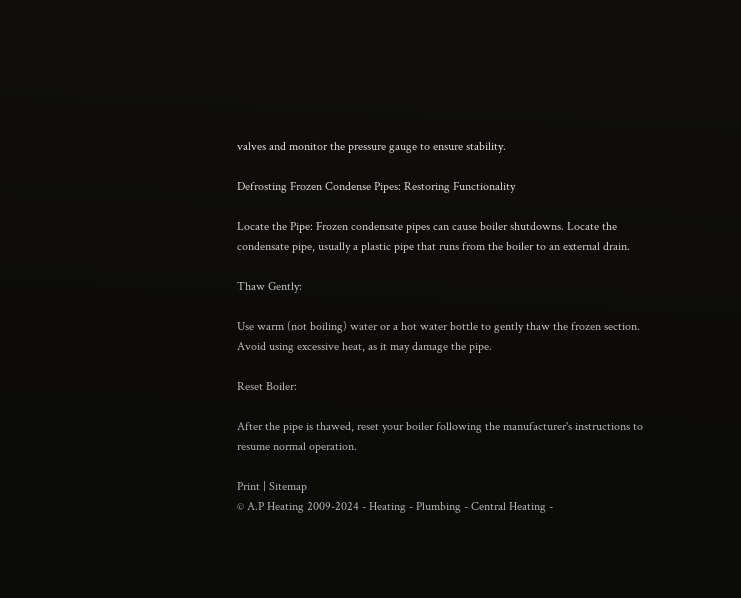valves and monitor the pressure gauge to ensure stability.

Defrosting Frozen Condense Pipes: Restoring Functionality

Locate the Pipe: Frozen condensate pipes can cause boiler shutdowns. Locate the condensate pipe, usually a plastic pipe that runs from the boiler to an external drain.

Thaw Gently:

Use warm (not boiling) water or a hot water bottle to gently thaw the frozen section. Avoid using excessive heat, as it may damage the pipe.

Reset Boiler:

After the pipe is thawed, reset your boiler following the manufacturer's instructions to resume normal operation.

Print | Sitemap
© A.P Heating 2009-2024 - Heating - Plumbing - Central Heating -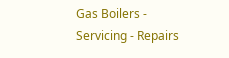Gas Boilers - Servicing - Repairs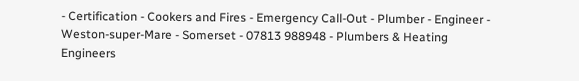- Certification - Cookers and Fires - Emergency Call-Out - Plumber - Engineer - Weston-super-Mare - Somerset - 07813 988948 - Plumbers & Heating Engineers